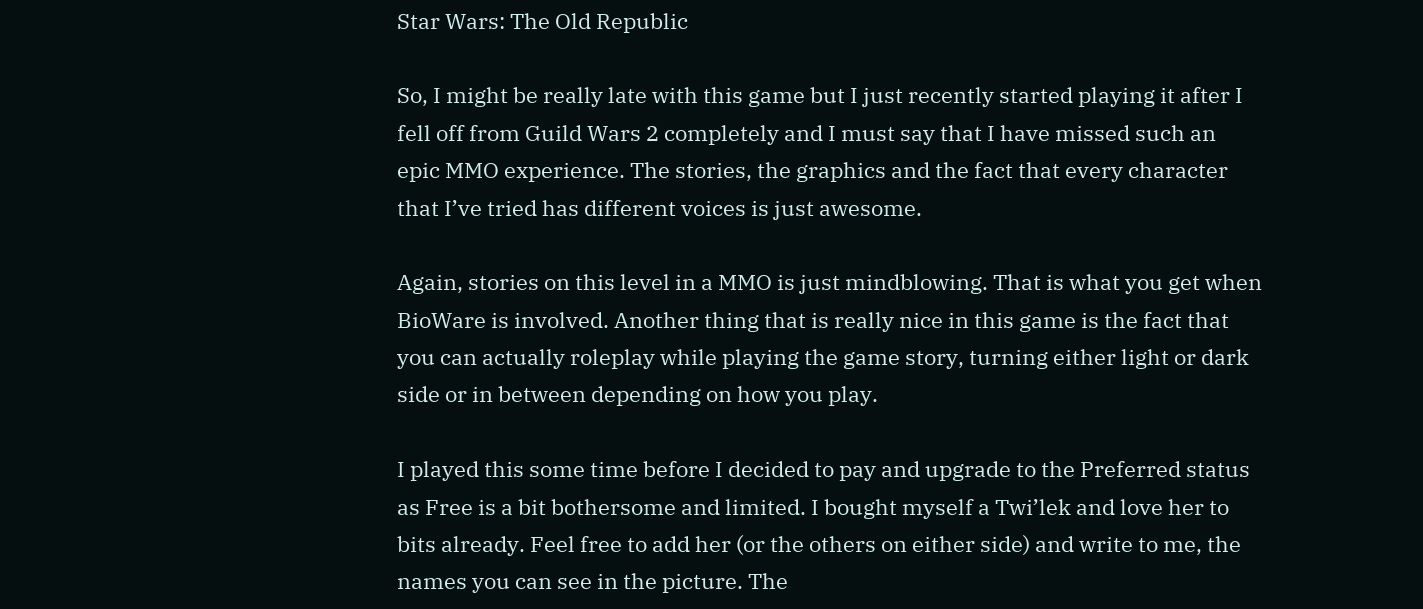Star Wars: The Old Republic

So, I might be really late with this game but I just recently started playing it after I fell off from Guild Wars 2 completely and I must say that I have missed such an epic MMO experience. The stories, the graphics and the fact that every character that I’ve tried has different voices is just awesome.

Again, stories on this level in a MMO is just mindblowing. That is what you get when BioWare is involved. Another thing that is really nice in this game is the fact that you can actually roleplay while playing the game story, turning either light or dark side or in between depending on how you play.

I played this some time before I decided to pay and upgrade to the Preferred status as Free is a bit bothersome and limited. I bought myself a Twi’lek and love her to bits already. Feel free to add her (or the others on either side) and write to me, the names you can see in the picture. The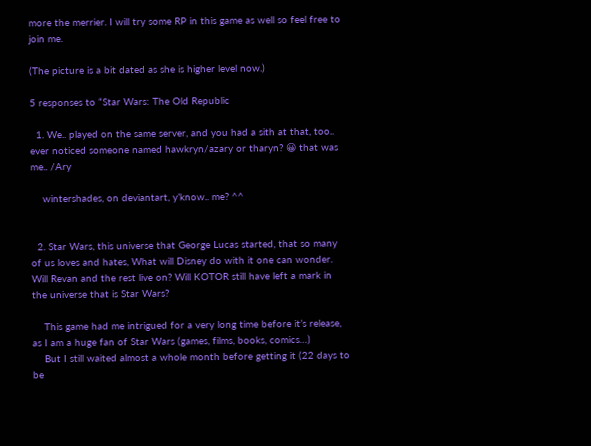more the merrier. I will try some RP in this game as well so feel free to join me.

(The picture is a bit dated as she is higher level now.)

5 responses to “Star Wars: The Old Republic

  1. We.. played on the same server, and you had a sith at that, too.. ever noticed someone named hawkryn/azary or tharyn? 😀 that was me.. /Ary

    wintershades, on deviantart, y’know.. me? ^^


  2. Star Wars, this universe that George Lucas started, that so many of us loves and hates, What will Disney do with it one can wonder. Will Revan and the rest live on? Will KOTOR still have left a mark in the universe that is Star Wars?

    This game had me intrigued for a very long time before it’s release, as I am a huge fan of Star Wars (games, films, books, comics…)
    But I still waited almost a whole month before getting it (22 days to be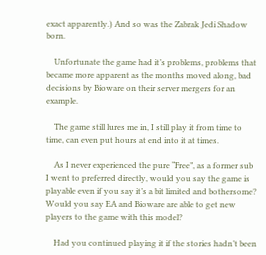exact apparently.) And so was the Zabrak Jedi Shadow born.

    Unfortunate the game had it’s problems, problems that became more apparent as the months moved along, bad decisions by Bioware on their server mergers for an example.

    The game still lures me in, I still play it from time to time, can even put hours at end into it at times.

    As I never experienced the pure “Free”, as a former sub I went to preferred directly, would you say the game is playable even if you say it’s a bit limited and bothersome? Would you say EA and Bioware are able to get new players to the game with this model?

    Had you continued playing it if the stories hadn’t been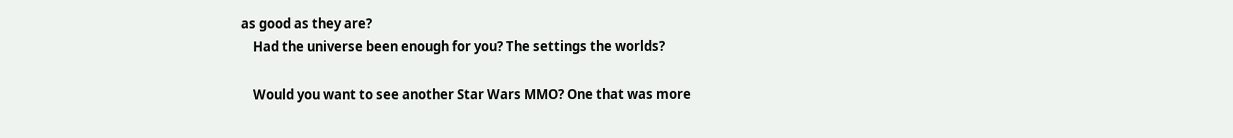as good as they are?
    Had the universe been enough for you? The settings the worlds?

    Would you want to see another Star Wars MMO? One that was more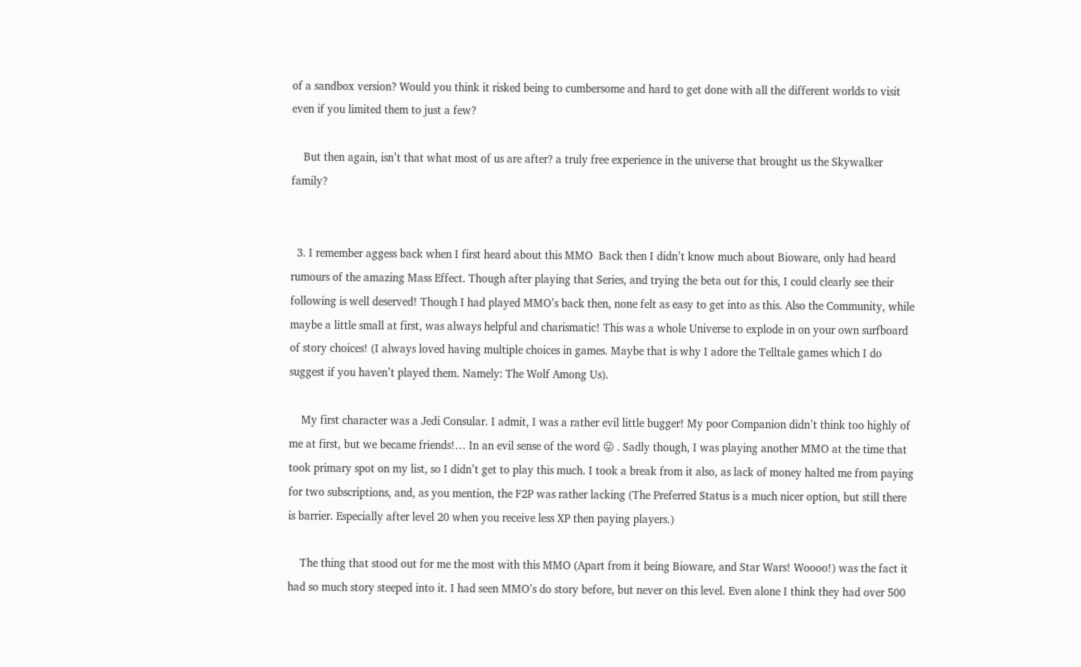of a sandbox version? Would you think it risked being to cumbersome and hard to get done with all the different worlds to visit even if you limited them to just a few?

    But then again, isn’t that what most of us are after? a truly free experience in the universe that brought us the Skywalker family?


  3. I remember aggess back when I first heard about this MMO  Back then I didn’t know much about Bioware, only had heard rumours of the amazing Mass Effect. Though after playing that Series, and trying the beta out for this, I could clearly see their following is well deserved! Though I had played MMO’s back then, none felt as easy to get into as this. Also the Community, while maybe a little small at first, was always helpful and charismatic! This was a whole Universe to explode in on your own surfboard of story choices! (I always loved having multiple choices in games. Maybe that is why I adore the Telltale games which I do suggest if you haven’t played them. Namely: The Wolf Among Us).

    My first character was a Jedi Consular. I admit, I was a rather evil little bugger! My poor Companion didn’t think too highly of me at first, but we became friends!… In an evil sense of the word 😛 . Sadly though, I was playing another MMO at the time that took primary spot on my list, so I didn’t get to play this much. I took a break from it also, as lack of money halted me from paying for two subscriptions, and, as you mention, the F2P was rather lacking (The Preferred Status is a much nicer option, but still there is barrier. Especially after level 20 when you receive less XP then paying players.)

    The thing that stood out for me the most with this MMO (Apart from it being Bioware, and Star Wars! Woooo!) was the fact it had so much story steeped into it. I had seen MMO’s do story before, but never on this level. Even alone I think they had over 500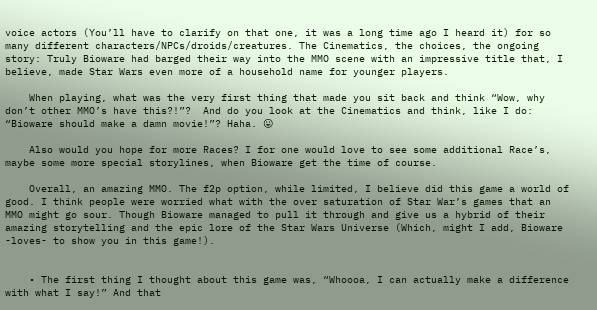voice actors (You’ll have to clarify on that one, it was a long time ago I heard it) for so many different characters/NPCs/droids/creatures. The Cinematics, the choices, the ongoing story: Truly Bioware had barged their way into the MMO scene with an impressive title that, I believe, made Star Wars even more of a household name for younger players.

    When playing, what was the very first thing that made you sit back and think “Wow, why don’t other MMO’s have this?!”?  And do you look at the Cinematics and think, like I do: “Bioware should make a damn movie!”? Haha. 😛

    Also would you hope for more Races? I for one would love to see some additional Race’s, maybe some more special storylines, when Bioware get the time of course.

    Overall, an amazing MMO. The f2p option, while limited, I believe did this game a world of good. I think people were worried what with the over saturation of Star War’s games that an MMO might go sour. Though Bioware managed to pull it through and give us a hybrid of their amazing storytelling and the epic lore of the Star Wars Universe (Which, might I add, Bioware -loves- to show you in this game!).


    • The first thing I thought about this game was, “Whoooa, I can actually make a difference with what I say!” And that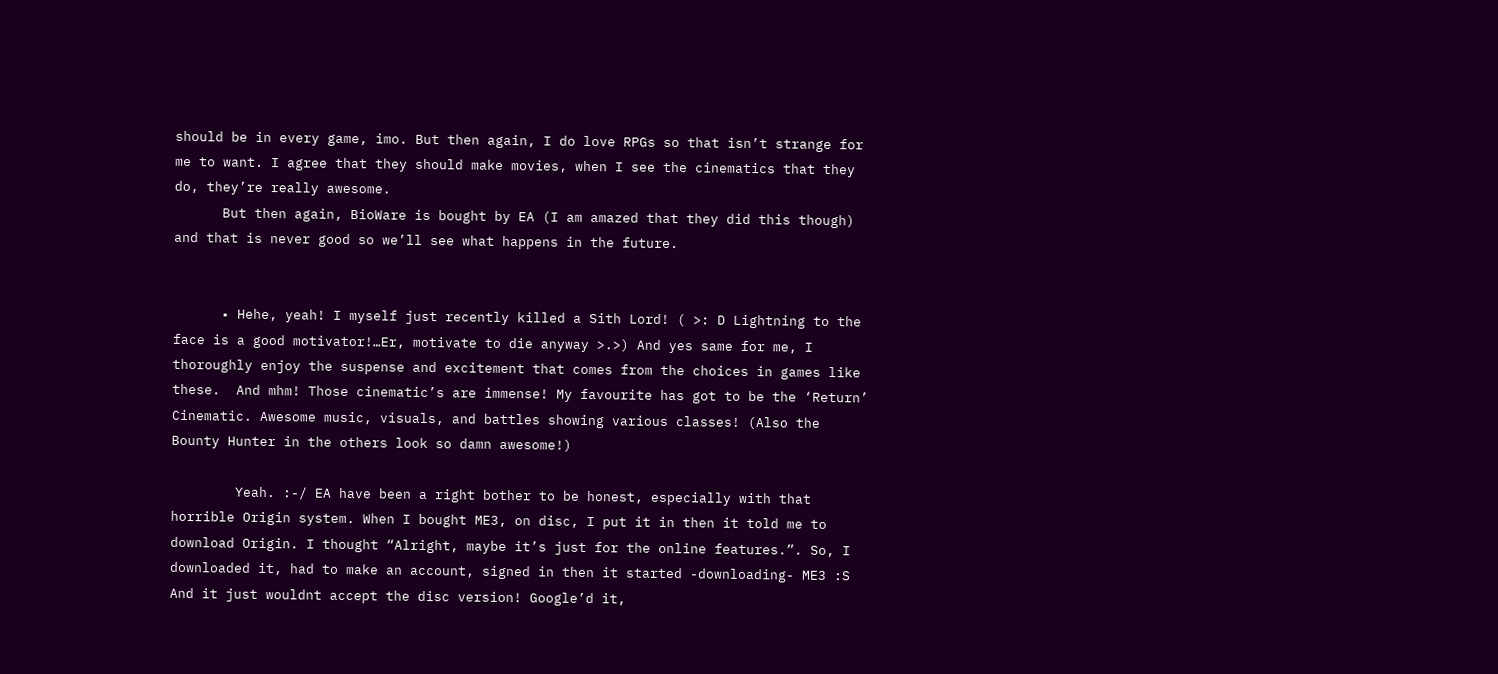should be in every game, imo. But then again, I do love RPGs so that isn’t strange for me to want. I agree that they should make movies, when I see the cinematics that they do, they’re really awesome.
      But then again, BioWare is bought by EA (I am amazed that they did this though) and that is never good so we’ll see what happens in the future.


      • Hehe, yeah! I myself just recently killed a Sith Lord! ( >: D Lightning to the face is a good motivator!…Er, motivate to die anyway >.>) And yes same for me, I thoroughly enjoy the suspense and excitement that comes from the choices in games like these.  And mhm! Those cinematic’s are immense! My favourite has got to be the ‘Return’ Cinematic. Awesome music, visuals, and battles showing various classes! (Also the Bounty Hunter in the others look so damn awesome!)

        Yeah. :-/ EA have been a right bother to be honest, especially with that horrible Origin system. When I bought ME3, on disc, I put it in then it told me to download Origin. I thought “Alright, maybe it’s just for the online features.”. So, I downloaded it, had to make an account, signed in then it started -downloading- ME3 :S And it just wouldnt accept the disc version! Google’d it,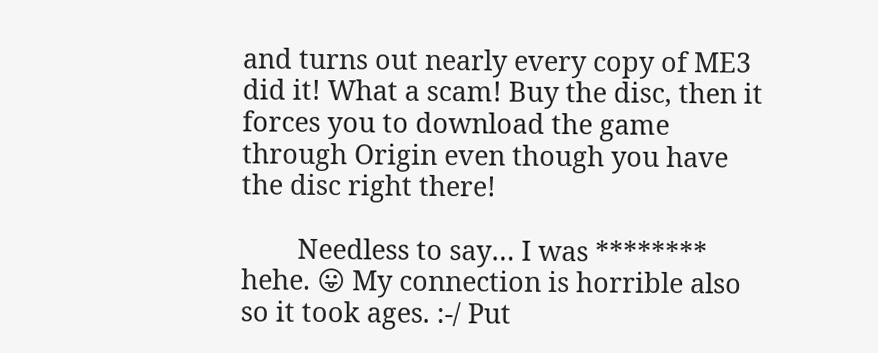and turns out nearly every copy of ME3 did it! What a scam! Buy the disc, then it forces you to download the game through Origin even though you have the disc right there!

        Needless to say… I was ******** hehe. 😛 My connection is horrible also so it took ages. :-/ Put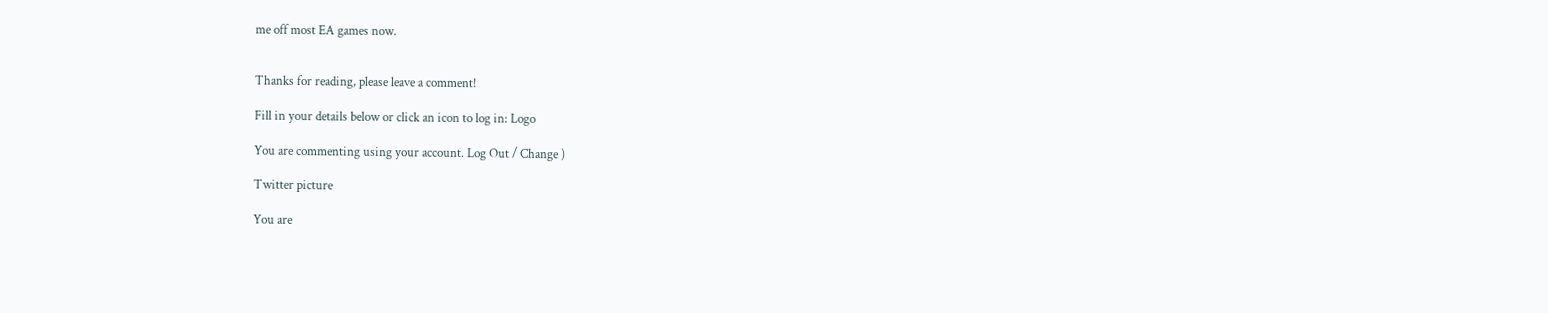me off most EA games now.


Thanks for reading, please leave a comment!

Fill in your details below or click an icon to log in: Logo

You are commenting using your account. Log Out / Change )

Twitter picture

You are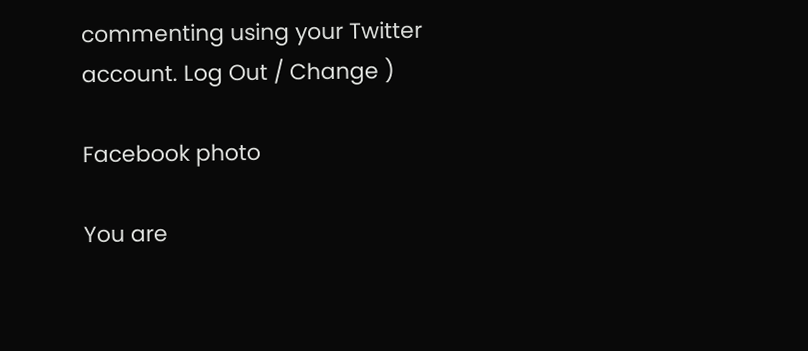commenting using your Twitter account. Log Out / Change )

Facebook photo

You are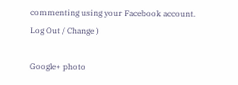commenting using your Facebook account. Log Out / Change )

Google+ photo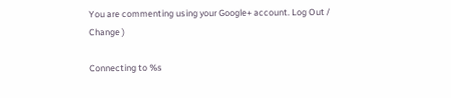You are commenting using your Google+ account. Log Out / Change )

Connecting to %s